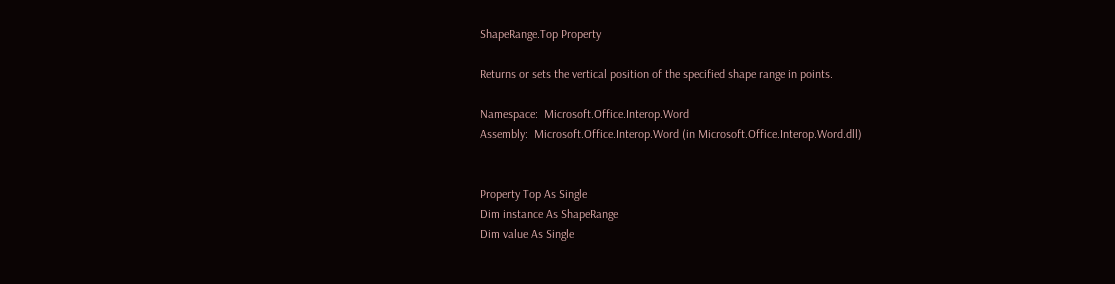ShapeRange.Top Property

Returns or sets the vertical position of the specified shape range in points.

Namespace:  Microsoft.Office.Interop.Word
Assembly:  Microsoft.Office.Interop.Word (in Microsoft.Office.Interop.Word.dll)


Property Top As Single
Dim instance As ShapeRange
Dim value As Single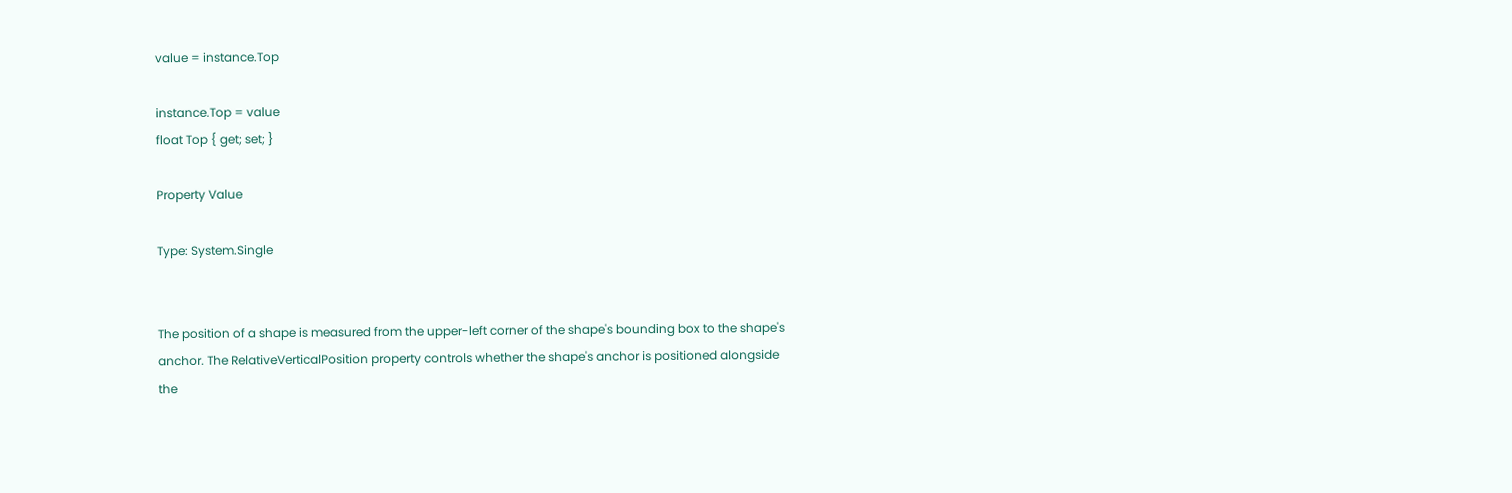value = instance.Top

instance.Top = value
float Top { get; set; }

Property Value

Type: System.Single


The position of a shape is measured from the upper-left corner of the shape's bounding box to the shape's anchor. The RelativeVerticalPosition property controls whether the shape's anchor is positioned alongside the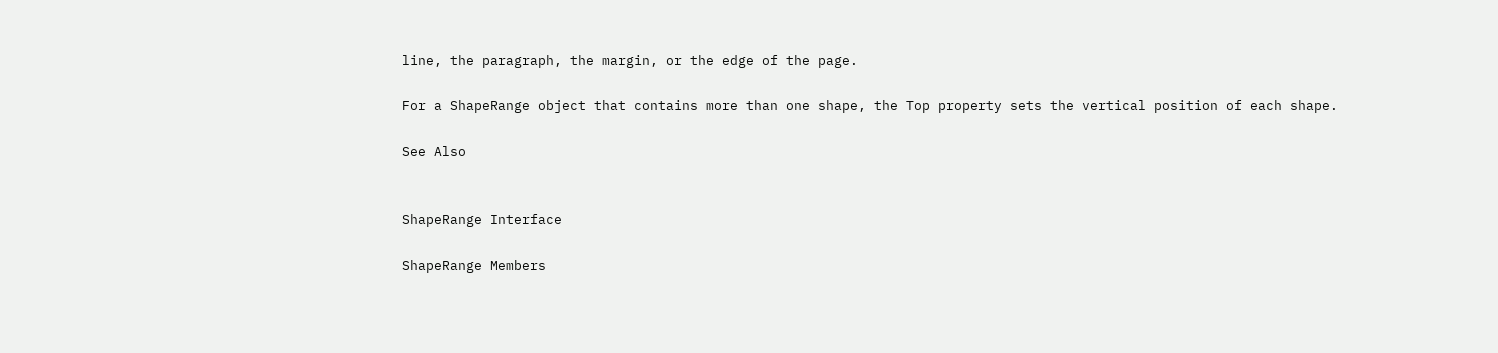line, the paragraph, the margin, or the edge of the page.

For a ShapeRange object that contains more than one shape, the Top property sets the vertical position of each shape.

See Also


ShapeRange Interface

ShapeRange Members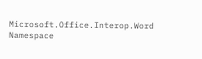Microsoft.Office.Interop.Word Namespace